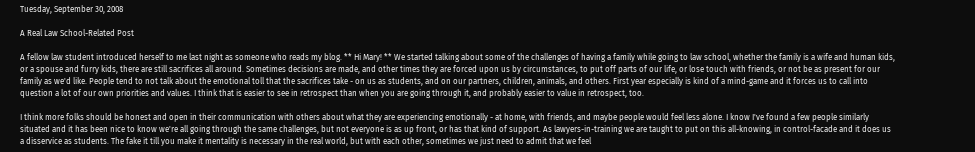Tuesday, September 30, 2008

A Real Law School-Related Post

A fellow law student introduced herself to me last night as someone who reads my blog. ** Hi Mary! ** We started talking about some of the challenges of having a family while going to law school, whether the family is a wife and human kids, or a spouse and furry kids, there are still sacrifices all around. Sometimes decisions are made, and other times they are forced upon us by circumstances, to put off parts of our life, or lose touch with friends, or not be as present for our family as we'd like. People tend to not talk about the emotional toll that the sacrifices take - on us as students, and on our partners, children, animals, and others. First year especially is kind of a mind-game and it forces us to call into question a lot of our own priorities and values. I think that is easier to see in retrospect than when you are going through it, and probably easier to value in retrospect, too.

I think more folks should be honest and open in their communication with others about what they are experiencing emotionally - at home, with friends, and maybe people would feel less alone. I know I've found a few people similarly situated and it has been nice to know we're all going through the same challenges, but not everyone is as up front, or has that kind of support. As lawyers-in-training we are taught to put on this all-knowing, in control-facade and it does us a disservice as students. The fake it till you make it mentality is necessary in the real world, but with each other, sometimes we just need to admit that we feel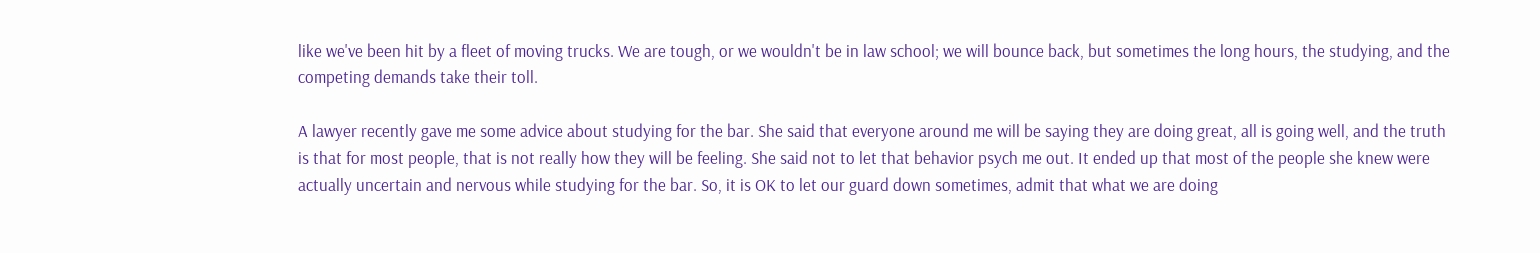like we've been hit by a fleet of moving trucks. We are tough, or we wouldn't be in law school; we will bounce back, but sometimes the long hours, the studying, and the competing demands take their toll.

A lawyer recently gave me some advice about studying for the bar. She said that everyone around me will be saying they are doing great, all is going well, and the truth is that for most people, that is not really how they will be feeling. She said not to let that behavior psych me out. It ended up that most of the people she knew were actually uncertain and nervous while studying for the bar. So, it is OK to let our guard down sometimes, admit that what we are doing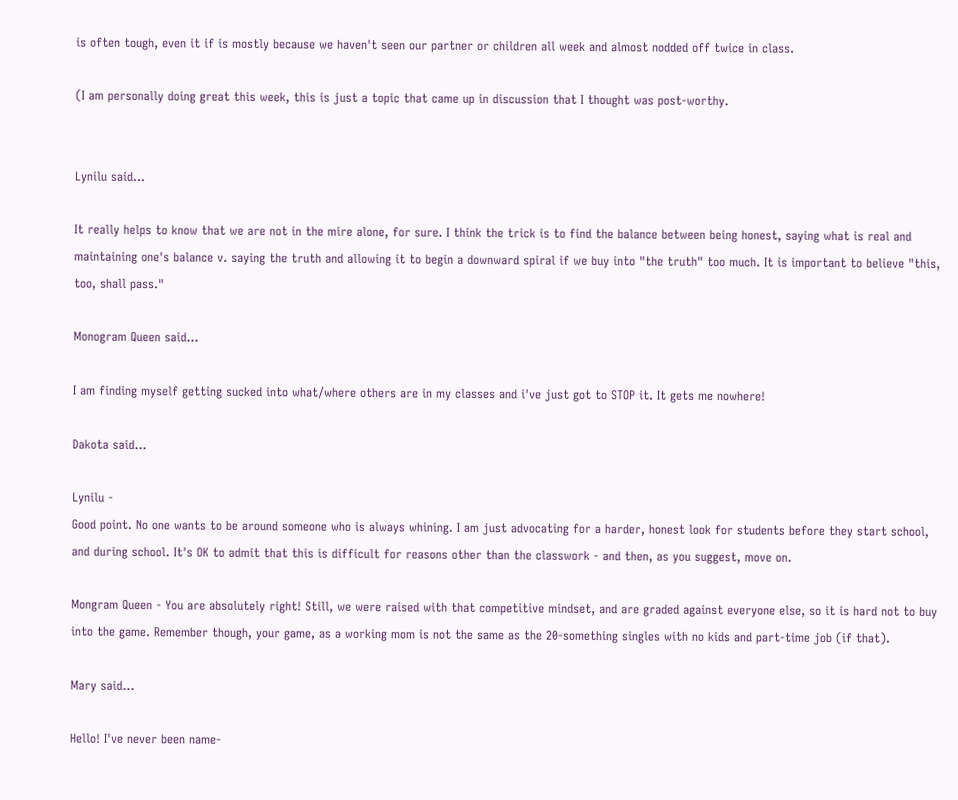is often tough, even it if is mostly because we haven't seen our partner or children all week and almost nodded off twice in class.

(I am personally doing great this week, this is just a topic that came up in discussion that I thought was post-worthy.


Lynilu said...

It really helps to know that we are not in the mire alone, for sure. I think the trick is to find the balance between being honest, saying what is real and maintaining one's balance v. saying the truth and allowing it to begin a downward spiral if we buy into "the truth" too much. It is important to believe "this, too, shall pass."

Monogram Queen said...

I am finding myself getting sucked into what/where others are in my classes and i've just got to STOP it. It gets me nowhere!

Dakota said...

Lynilu -
Good point. No one wants to be around someone who is always whining. I am just advocating for a harder, honest look for students before they start school, and during school. It's OK to admit that this is difficult for reasons other than the classwork - and then, as you suggest, move on.

Mongram Queen - You are absolutely right! Still, we were raised with that competitive mindset, and are graded against everyone else, so it is hard not to buy into the game. Remember though, your game, as a working mom is not the same as the 20-something singles with no kids and part-time job (if that).

Mary said...

Hello! I've never been name-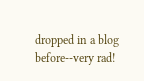dropped in a blog before--very rad!